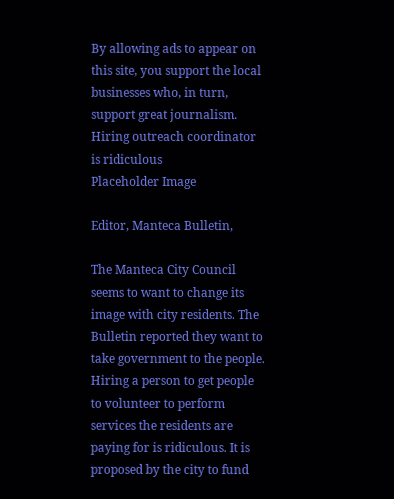By allowing ads to appear on this site, you support the local businesses who, in turn, support great journalism.
Hiring outreach coordinator is ridiculous
Placeholder Image

Editor, Manteca Bulletin,

The Manteca City Council seems to want to change its image with city residents. The Bulletin reported they want to take government to the people. Hiring a person to get people to volunteer to perform services the residents are paying for is ridiculous. It is proposed by the city to fund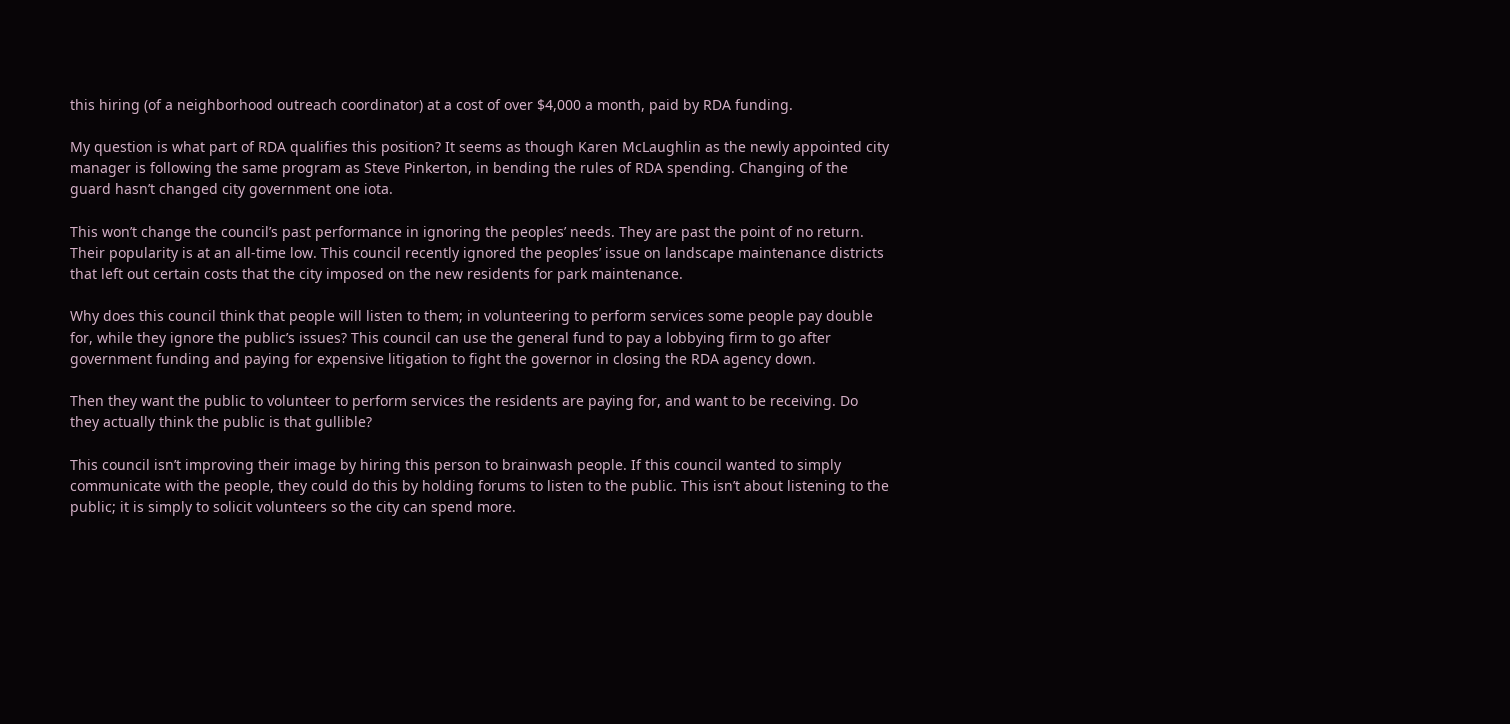this hiring (of a neighborhood outreach coordinator) at a cost of over $4,000 a month, paid by RDA funding.

My question is what part of RDA qualifies this position? It seems as though Karen McLaughlin as the newly appointed city manager is following the same program as Steve Pinkerton, in bending the rules of RDA spending. Changing of the guard hasn’t changed city government one iota.

This won’t change the council’s past performance in ignoring the peoples’ needs. They are past the point of no return. Their popularity is at an all-time low. This council recently ignored the peoples’ issue on landscape maintenance districts that left out certain costs that the city imposed on the new residents for park maintenance.

Why does this council think that people will listen to them; in volunteering to perform services some people pay double for, while they ignore the public’s issues? This council can use the general fund to pay a lobbying firm to go after government funding and paying for expensive litigation to fight the governor in closing the RDA agency down.

Then they want the public to volunteer to perform services the residents are paying for, and want to be receiving. Do they actually think the public is that gullible?

This council isn’t improving their image by hiring this person to brainwash people. If this council wanted to simply communicate with the people, they could do this by holding forums to listen to the public. This isn’t about listening to the public; it is simply to solicit volunteers so the city can spend more.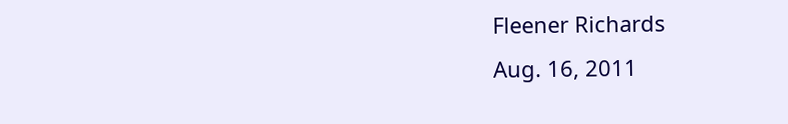Fleener Richards
Aug. 16, 2011